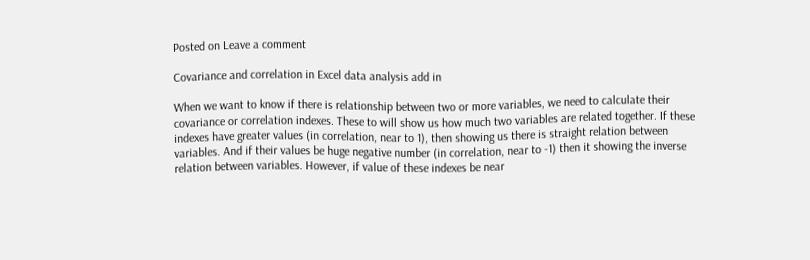Posted on Leave a comment

Covariance and correlation in Excel data analysis add in

When we want to know if there is relationship between two or more variables, we need to calculate their covariance or correlation indexes. These to will show us how much two variables are related together. If these indexes have greater values (in correlation, near to 1), then showing us there is straight relation between variables. And if their values be huge negative number (in correlation, near to -1) then it showing the inverse relation between variables. However, if value of these indexes be near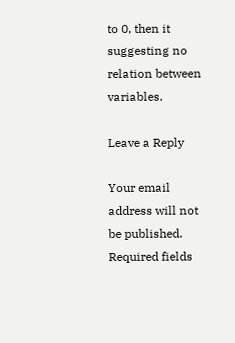to 0, then it suggesting no relation between variables.

Leave a Reply

Your email address will not be published. Required fields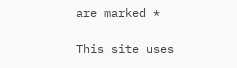are marked *

This site uses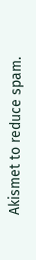Akismet to reduce spam.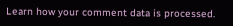Learn how your comment data is processed.